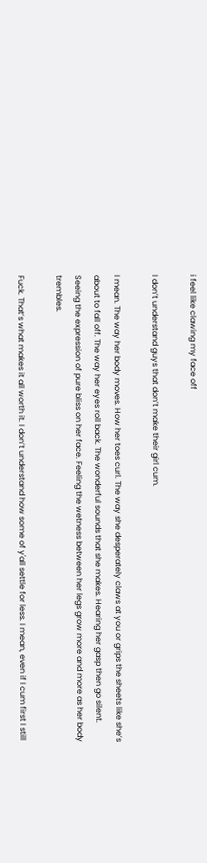i feel like clawing my face off

I don’t understand guys that don’t make their girl cum.

I mean. The way her body moves. How her toes curl. The way she desperately claws at you or grips the sheets like she’s about to fall off. The way her eyes roll back. The wonderful sounds that she makes. Hearing her gasp then go silent. Seeing the expression of pure bliss on her face. Feeling the wetness between her legs grow more and more as her body trembles.

Fuck. That’s what makes it all worth it. I don’t understand how some of y'all settle for less. I mean, even if I cum first I still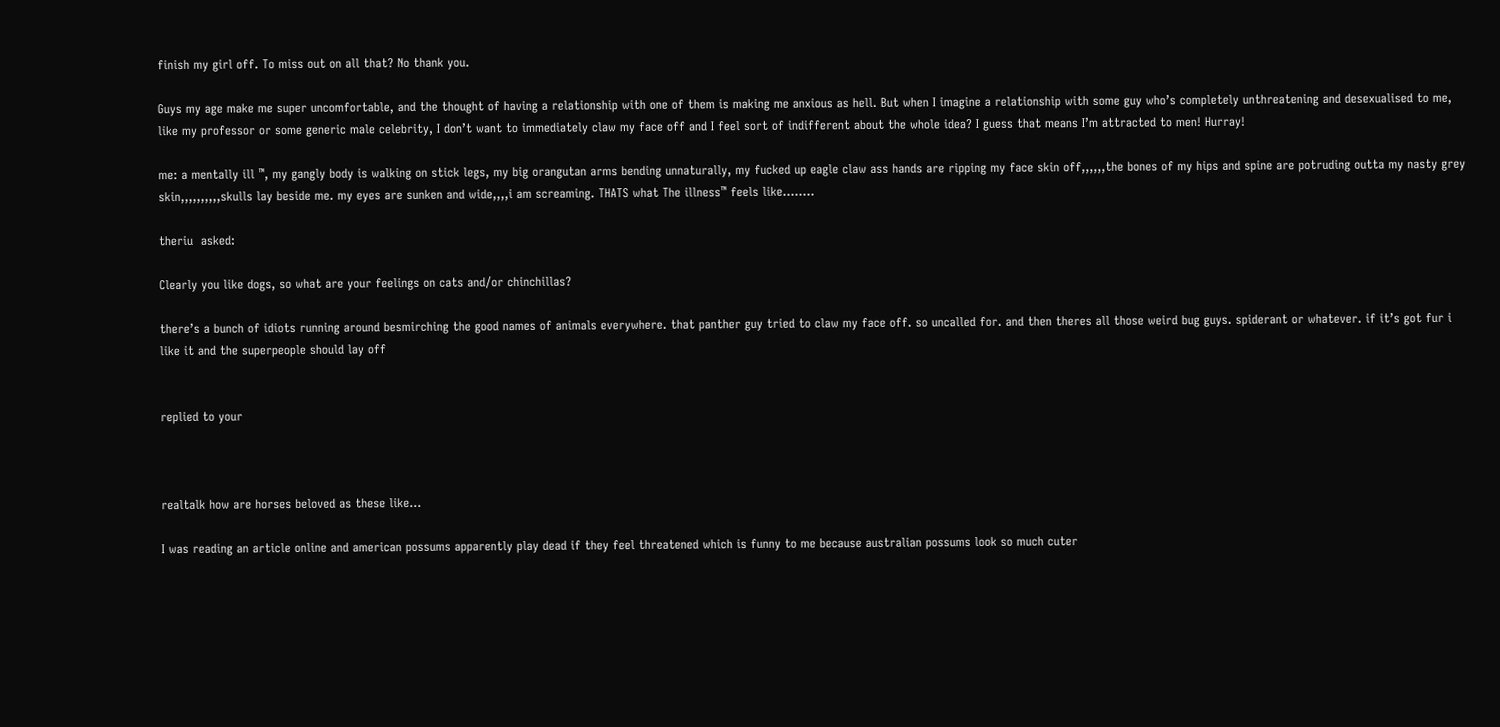finish my girl off. To miss out on all that? No thank you.

Guys my age make me super uncomfortable, and the thought of having a relationship with one of them is making me anxious as hell. But when I imagine a relationship with some guy who’s completely unthreatening and desexualised to me, like my professor or some generic male celebrity, I don’t want to immediately claw my face off and I feel sort of indifferent about the whole idea? I guess that means I’m attracted to men! Hurray!

me: a mentally ill ™, my gangly body is walking on stick legs, my big orangutan arms bending unnaturally, my fucked up eagle claw ass hands are ripping my face skin off,,,,,,the bones of my hips and spine are potruding outta my nasty grey skin,,,,,,,,,,skulls lay beside me. my eyes are sunken and wide,,,,i am screaming. THATS what The illness™ feels like……..

theriu  asked:

Clearly you like dogs, so what are your feelings on cats and/or chinchillas?

there’s a bunch of idiots running around besmirching the good names of animals everywhere. that panther guy tried to claw my face off. so uncalled for. and then theres all those weird bug guys. spiderant or whatever. if it’s got fur i like it and the superpeople should lay off


replied to your



realtalk how are horses beloved as these like…

I was reading an article online and american possums apparently play dead if they feel threatened which is funny to me because australian possums look so much cuter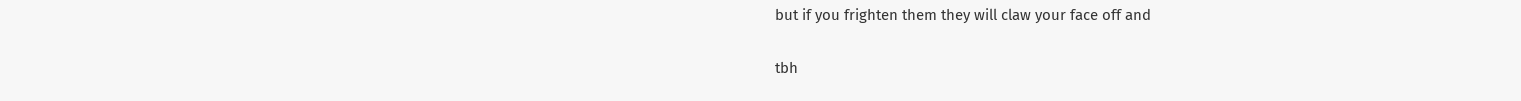but if you frighten them they will claw your face off and

tbh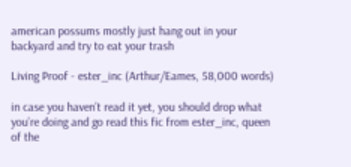american possums mostly just hang out in your backyard and try to eat your trash

Living Proof - ester_inc (Arthur/Eames, 58,000 words)

in case you haven’t read it yet, you should drop what you’re doing and go read this fic from ester_inc, queen of the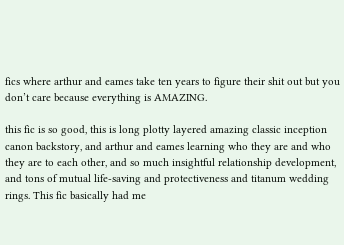fics where arthur and eames take ten years to figure their shit out but you don’t care because everything is AMAZING.

this fic is so good, this is long plotty layered amazing classic inception canon backstory, and arthur and eames learning who they are and who they are to each other, and so much insightful relationship development, and tons of mutual life-saving and protectiveness and titanum wedding rings. This fic basically had me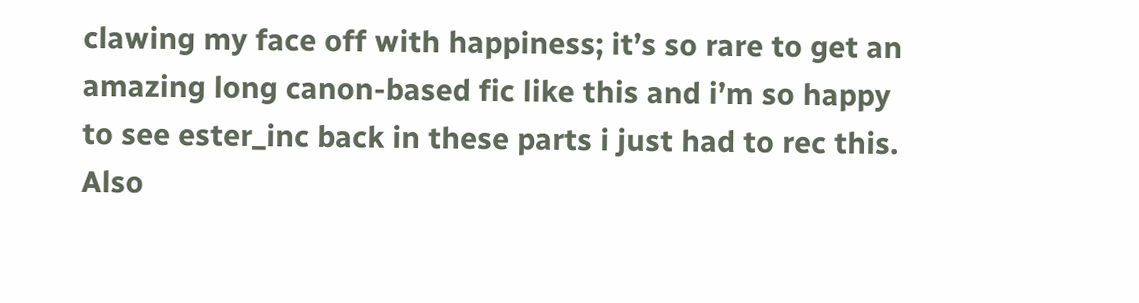clawing my face off with happiness; it’s so rare to get an amazing long canon-based fic like this and i’m so happy to see ester_inc back in these parts i just had to rec this. Also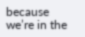because we’re in the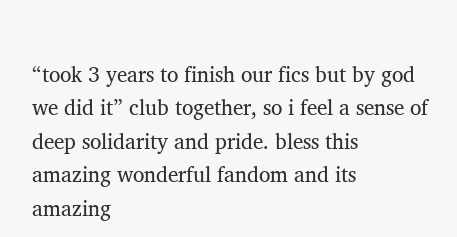“took 3 years to finish our fics but by god we did it” club together, so i feel a sense of deep solidarity and pride. bless this amazing wonderful fandom and its amazing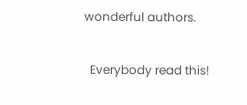wonderful authors.

  Everybody read this!